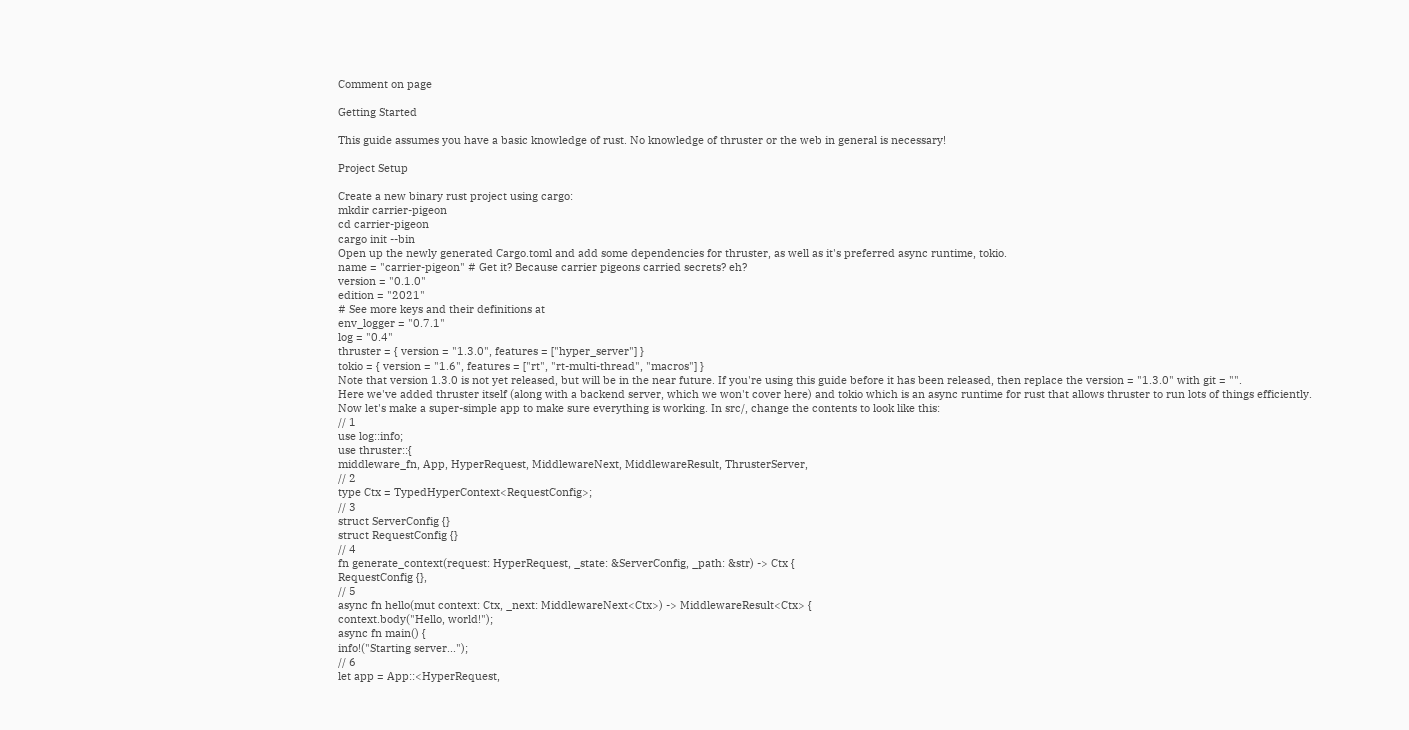Comment on page

Getting Started

This guide assumes you have a basic knowledge of rust. No knowledge of thruster or the web in general is necessary!

Project Setup

Create a new binary rust project using cargo:
mkdir carrier-pigeon
cd carrier-pigeon
cargo init --bin
Open up the newly generated Cargo.toml and add some dependencies for thruster, as well as it's preferred async runtime, tokio.
name = "carrier-pigeon" # Get it? Because carrier pigeons carried secrets? eh?
version = "0.1.0"
edition = "2021"
# See more keys and their definitions at
env_logger = "0.7.1"
log = "0.4"
thruster = { version = "1.3.0", features = ["hyper_server"] }
tokio = { version = "1.6", features = ["rt", "rt-multi-thread", "macros"] }
Note that version 1.3.0 is not yet released, but will be in the near future. If you're using this guide before it has been released, then replace the version = "1.3.0" with git = "".
Here we've added thruster itself (along with a backend server, which we won't cover here) and tokio which is an async runtime for rust that allows thruster to run lots of things efficiently.
Now let's make a super-simple app to make sure everything is working. In src/, change the contents to look like this:
// 1
use log::info;
use thruster::{
middleware_fn, App, HyperRequest, MiddlewareNext, MiddlewareResult, ThrusterServer,
// 2
type Ctx = TypedHyperContext<RequestConfig>;
// 3
struct ServerConfig {}
struct RequestConfig {}
// 4
fn generate_context(request: HyperRequest, _state: &ServerConfig, _path: &str) -> Ctx {
RequestConfig {},
// 5
async fn hello(mut context: Ctx, _next: MiddlewareNext<Ctx>) -> MiddlewareResult<Ctx> {
context.body("Hello, world!");
async fn main() {
info!("Starting server...");
// 6
let app = App::<HyperRequest,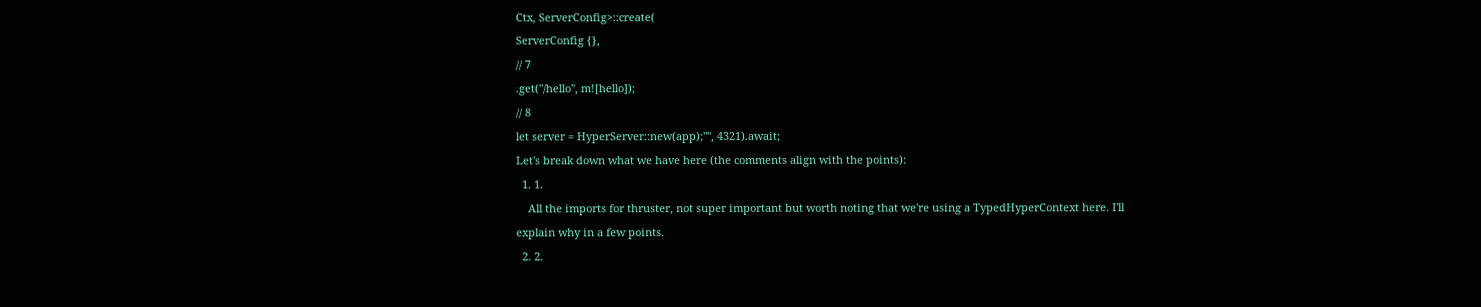Ctx, ServerConfig>::create(
ServerConfig {},
// 7
.get("/hello", m![hello]);
// 8
let server = HyperServer::new(app);"", 4321).await;
Let's break down what we have here (the comments align with the points):
  1. 1.
    All the imports for thruster, not super important but worth noting that we're using a TypedHyperContext here. I'll explain why in a few points.
  2. 2.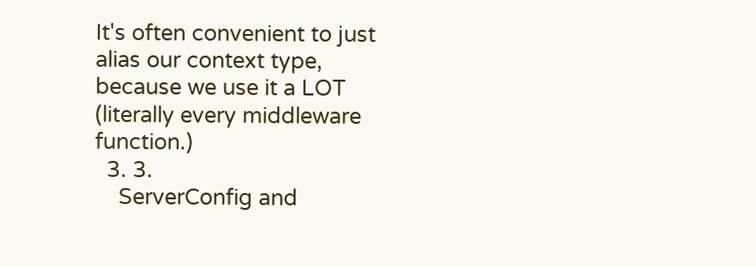It's often convenient to just alias our context type, because we use it a LOT (literally every middleware function.)
  3. 3.
    ServerConfig and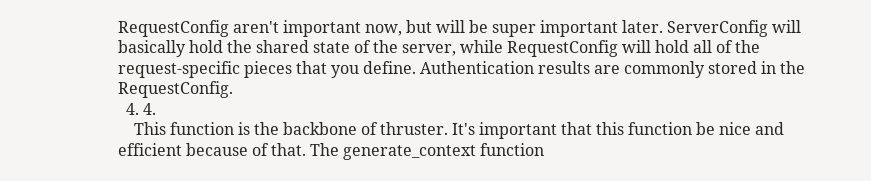RequestConfig aren't important now, but will be super important later. ServerConfig will basically hold the shared state of the server, while RequestConfig will hold all of the request-specific pieces that you define. Authentication results are commonly stored in the RequestConfig.
  4. 4.
    This function is the backbone of thruster. It's important that this function be nice and efficient because of that. The generate_context function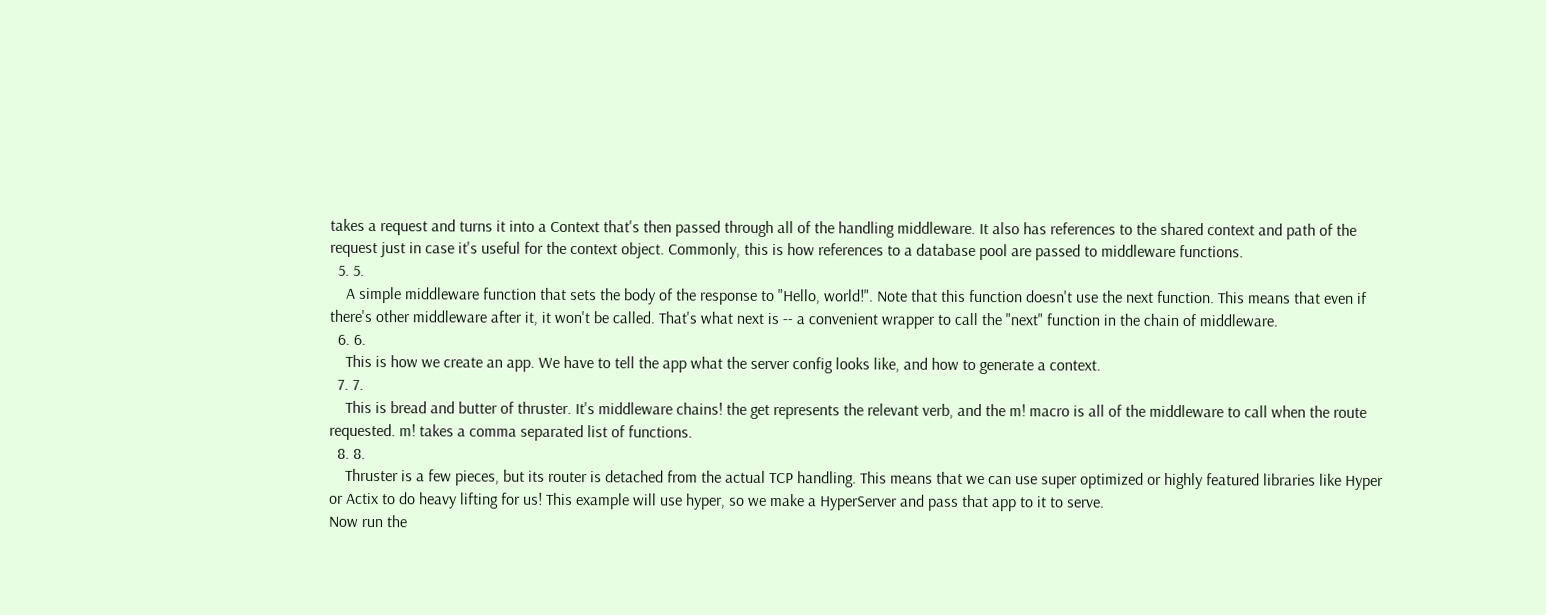takes a request and turns it into a Context that's then passed through all of the handling middleware. It also has references to the shared context and path of the request just in case it's useful for the context object. Commonly, this is how references to a database pool are passed to middleware functions.
  5. 5.
    A simple middleware function that sets the body of the response to "Hello, world!". Note that this function doesn't use the next function. This means that even if there's other middleware after it, it won't be called. That's what next is -- a convenient wrapper to call the "next" function in the chain of middleware.
  6. 6.
    This is how we create an app. We have to tell the app what the server config looks like, and how to generate a context.
  7. 7.
    This is bread and butter of thruster. It's middleware chains! the get represents the relevant verb, and the m! macro is all of the middleware to call when the route requested. m! takes a comma separated list of functions.
  8. 8.
    Thruster is a few pieces, but its router is detached from the actual TCP handling. This means that we can use super optimized or highly featured libraries like Hyper or Actix to do heavy lifting for us! This example will use hyper, so we make a HyperServer and pass that app to it to serve.
Now run the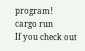program!
cargo run
If you check out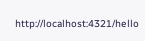http://localhost:4321/hello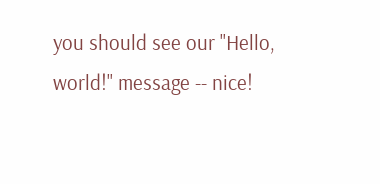you should see our "Hello, world!" message -- nice!